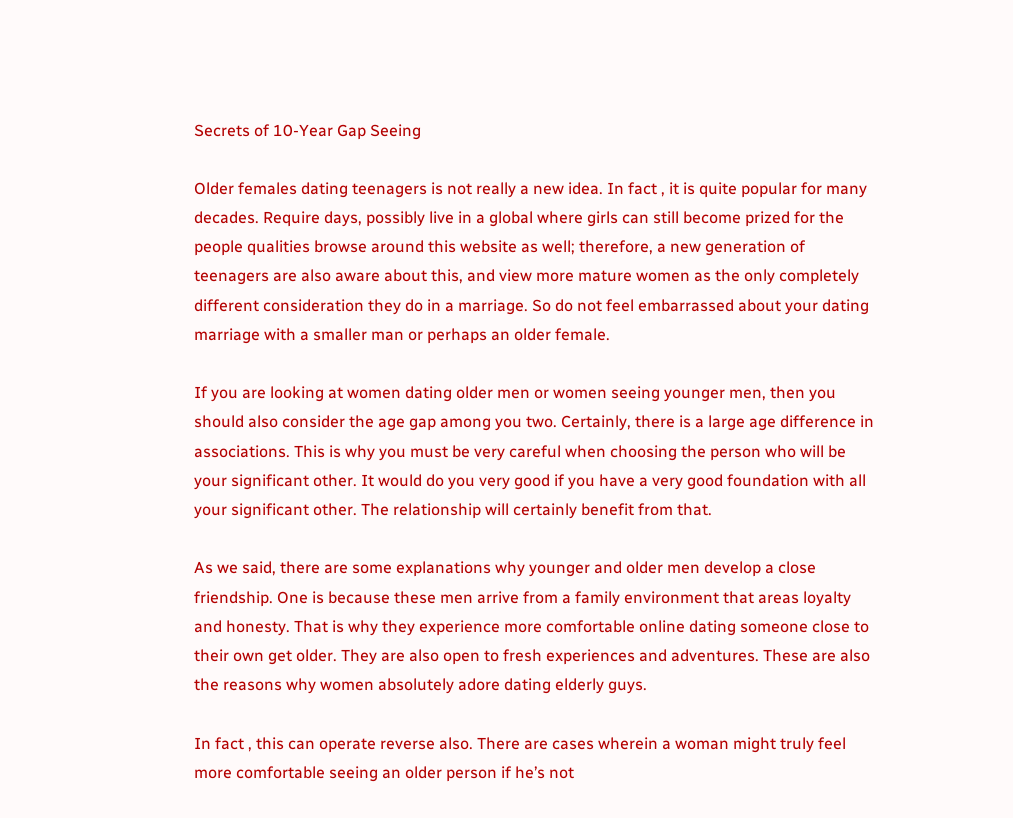Secrets of 10-Year Gap Seeing

Older females dating teenagers is not really a new idea. In fact , it is quite popular for many decades. Require days, possibly live in a global where girls can still become prized for the people qualities browse around this website as well; therefore, a new generation of teenagers are also aware about this, and view more mature women as the only completely different consideration they do in a marriage. So do not feel embarrassed about your dating marriage with a smaller man or perhaps an older female.

If you are looking at women dating older men or women seeing younger men, then you should also consider the age gap among you two. Certainly, there is a large age difference in associations. This is why you must be very careful when choosing the person who will be your significant other. It would do you very good if you have a very good foundation with all your significant other. The relationship will certainly benefit from that.

As we said, there are some explanations why younger and older men develop a close friendship. One is because these men arrive from a family environment that areas loyalty and honesty. That is why they experience more comfortable online dating someone close to their own get older. They are also open to fresh experiences and adventures. These are also the reasons why women absolutely adore dating elderly guys.

In fact , this can operate reverse also. There are cases wherein a woman might truly feel more comfortable seeing an older person if he’s not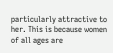particularly attractive to her. This is because women of all ages are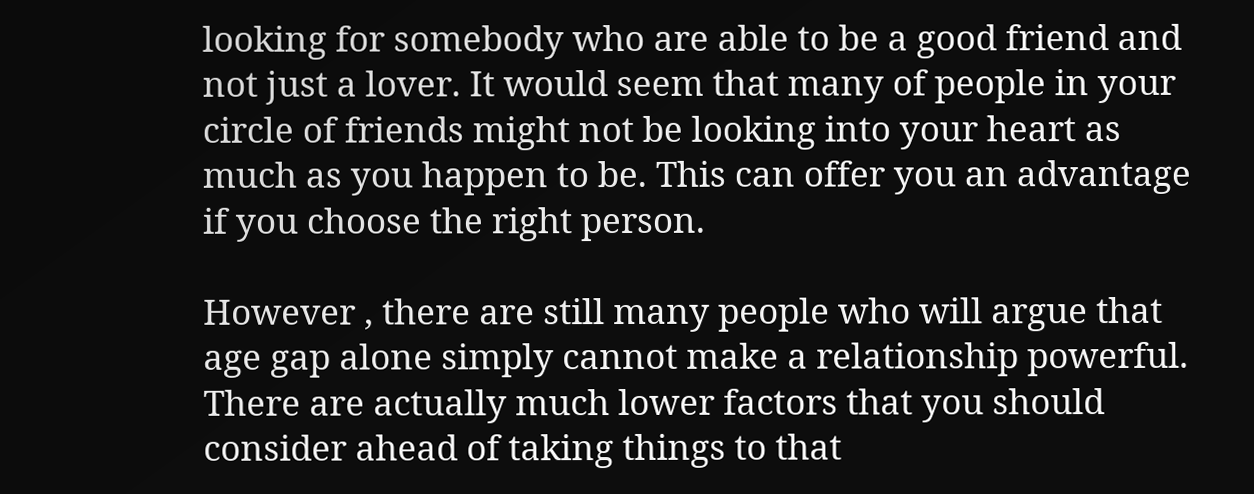looking for somebody who are able to be a good friend and not just a lover. It would seem that many of people in your circle of friends might not be looking into your heart as much as you happen to be. This can offer you an advantage if you choose the right person.

However , there are still many people who will argue that age gap alone simply cannot make a relationship powerful. There are actually much lower factors that you should consider ahead of taking things to that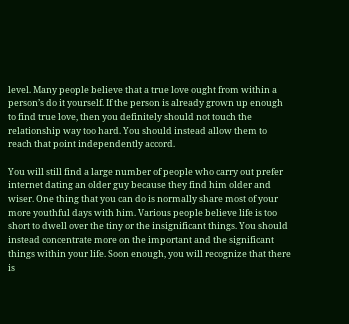level. Many people believe that a true love ought from within a person’s do it yourself. If the person is already grown up enough to find true love, then you definitely should not touch the relationship way too hard. You should instead allow them to reach that point independently accord.

You will still find a large number of people who carry out prefer internet dating an older guy because they find him older and wiser. One thing that you can do is normally share most of your more youthful days with him. Various people believe life is too short to dwell over the tiny or the insignificant things. You should instead concentrate more on the important and the significant things within your life. Soon enough, you will recognize that there is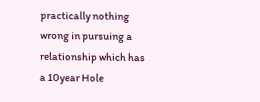practically nothing wrong in pursuing a relationship which has a 10year Hole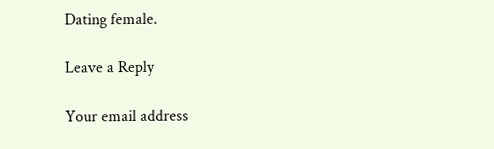Dating female.

Leave a Reply

Your email address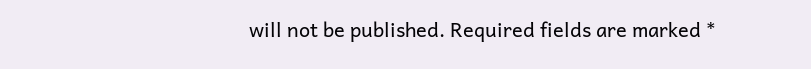will not be published. Required fields are marked *